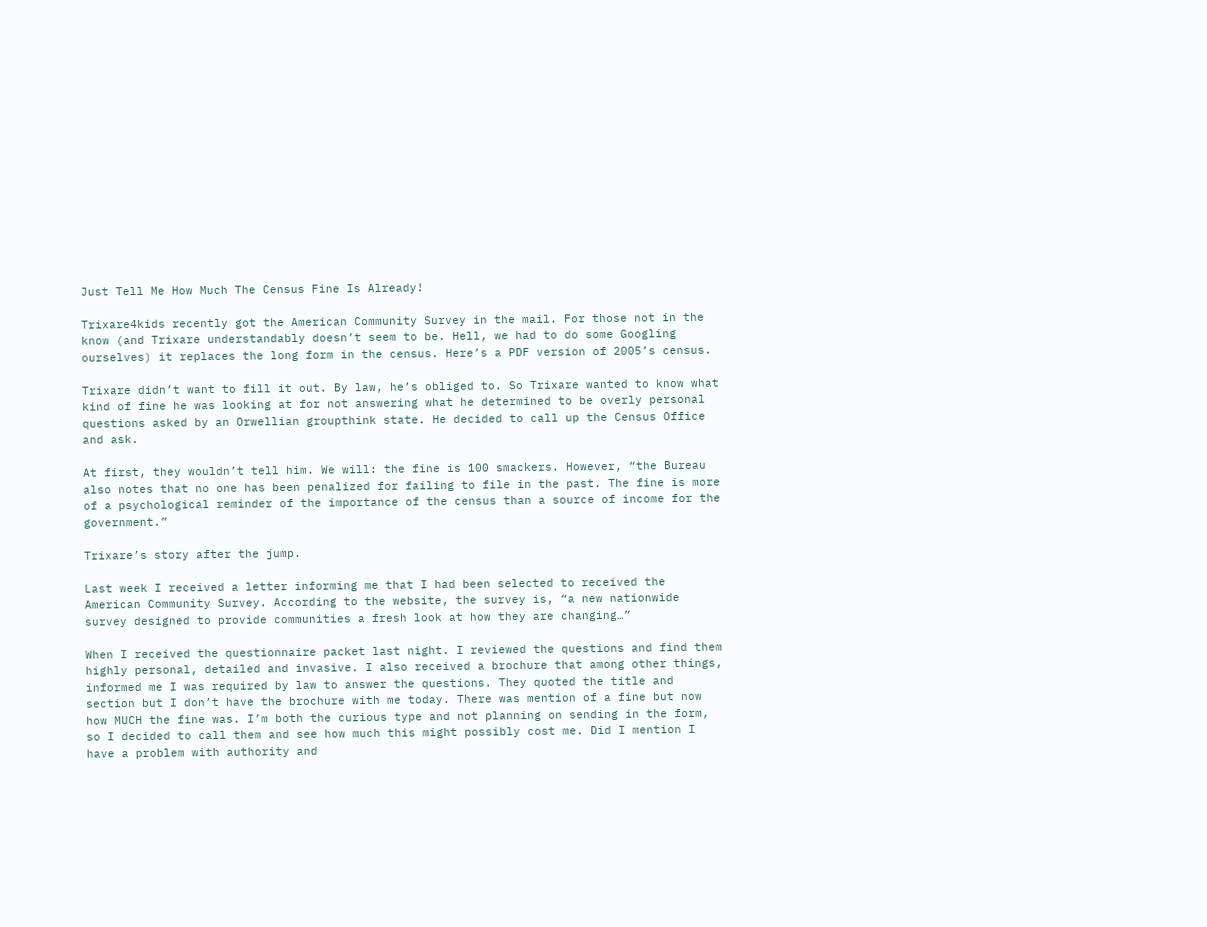Just Tell Me How Much The Census Fine Is Already!

Trixare4kids recently got the American Community Survey in the mail. For those not in the know (and Trixare understandably doesn’t seem to be. Hell, we had to do some Googling ourselves) it replaces the long form in the census. Here’s a PDF version of 2005’s census.

Trixare didn’t want to fill it out. By law, he’s obliged to. So Trixare wanted to know what kind of fine he was looking at for not answering what he determined to be overly personal questions asked by an Orwellian groupthink state. He decided to call up the Census Office and ask.

At first, they wouldn’t tell him. We will: the fine is 100 smackers. However, “the Bureau also notes that no one has been penalized for failing to file in the past. The fine is more of a psychological reminder of the importance of the census than a source of income for the government.”

Trixare’s story after the jump.

Last week I received a letter informing me that I had been selected to received the American Community Survey. According to the website, the survey is, “a new nationwide survey designed to provide communities a fresh look at how they are changing…”

When I received the questionnaire packet last night. I reviewed the questions and find them highly personal, detailed and invasive. I also received a brochure that among other things, informed me I was required by law to answer the questions. They quoted the title and section but I don’t have the brochure with me today. There was mention of a fine but now how MUCH the fine was. I’m both the curious type and not planning on sending in the form, so I decided to call them and see how much this might possibly cost me. Did I mention I have a problem with authority and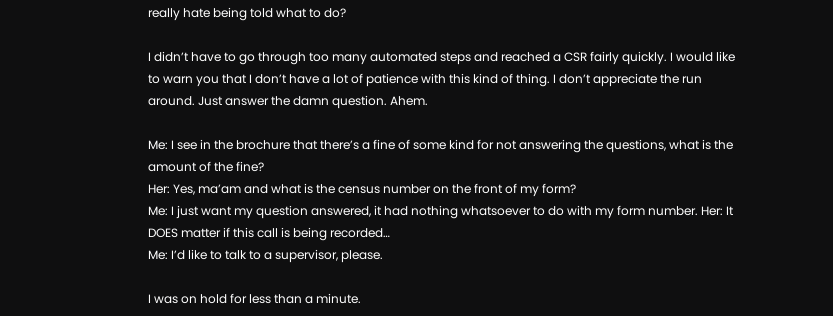really hate being told what to do?

I didn’t have to go through too many automated steps and reached a CSR fairly quickly. I would like to warn you that I don’t have a lot of patience with this kind of thing. I don’t appreciate the run around. Just answer the damn question. Ahem.

Me: I see in the brochure that there’s a fine of some kind for not answering the questions, what is the amount of the fine?
Her: Yes, ma’am and what is the census number on the front of my form?
Me: I just want my question answered, it had nothing whatsoever to do with my form number. Her: It DOES matter if this call is being recorded…
Me: I’d like to talk to a supervisor, please.

I was on hold for less than a minute.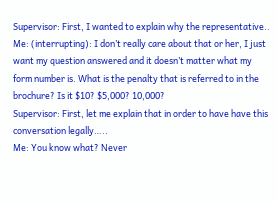Supervisor: First, I wanted to explain why the representative..
Me: (interrupting): I don’t really care about that or her, I just want my question answered and it doesn’t matter what my form number is. What is the penalty that is referred to in the brochure? Is it $10? $5,000? 10,000?
Supervisor: First, let me explain that in order to have have this conversation legally…..
Me: You know what? Never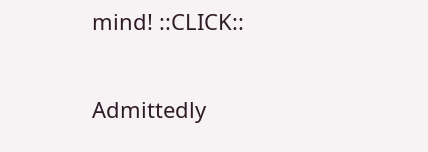mind! ::CLICK::

Admittedly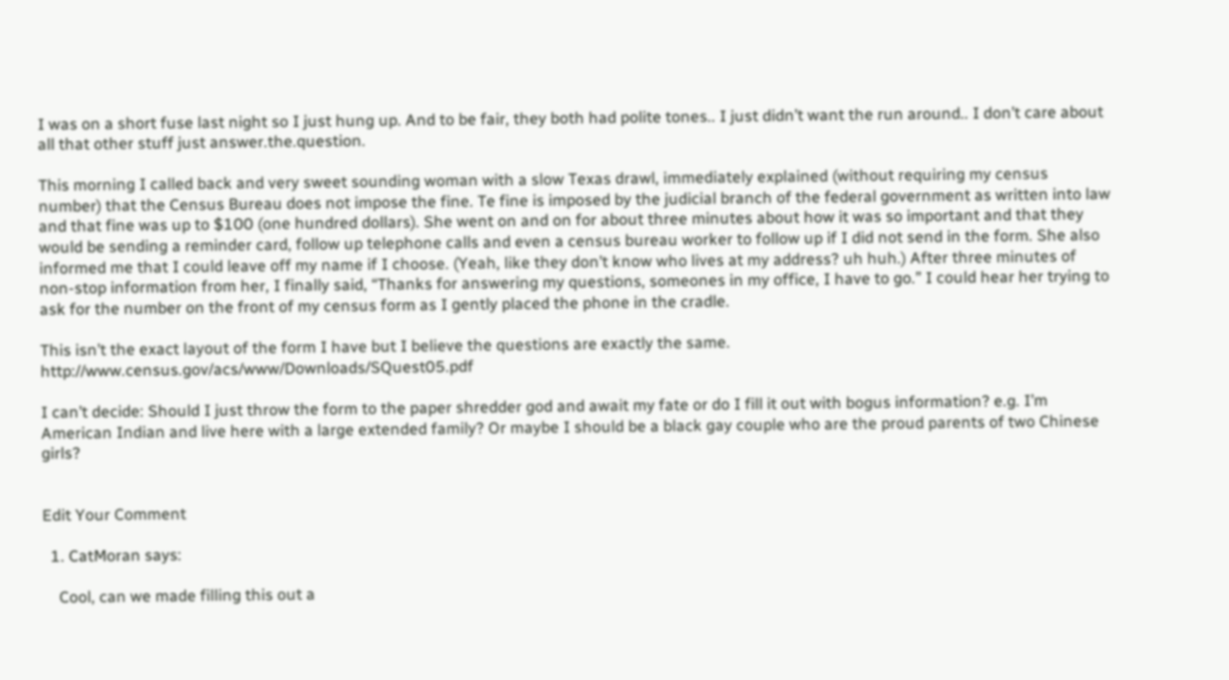I was on a short fuse last night so I just hung up. And to be fair, they both had polite tones.. I just didn’t want the run around.. I don’t care about all that other stuff just answer.the.question.

This morning I called back and very sweet sounding woman with a slow Texas drawl, immediately explained (without requiring my census number) that the Census Bureau does not impose the fine. Te fine is imposed by the judicial branch of the federal government as written into law and that fine was up to $100 (one hundred dollars). She went on and on for about three minutes about how it was so important and that they would be sending a reminder card, follow up telephone calls and even a census bureau worker to follow up if I did not send in the form. She also informed me that I could leave off my name if I choose. (Yeah, like they don’t know who lives at my address? uh huh.) After three minutes of non-stop information from her, I finally said, “Thanks for answering my questions, someones in my office, I have to go.” I could hear her trying to ask for the number on the front of my census form as I gently placed the phone in the cradle.

This isn’t the exact layout of the form I have but I believe the questions are exactly the same. http://www.census.gov/acs/www/Downloads/SQuest05.pdf

I can’t decide: Should I just throw the form to the paper shredder god and await my fate or do I fill it out with bogus information? e.g. I’m American Indian and live here with a large extended family? Or maybe I should be a black gay couple who are the proud parents of two Chinese girls?


Edit Your Comment

  1. CatMoran says:

    Cool, can we made filling this out a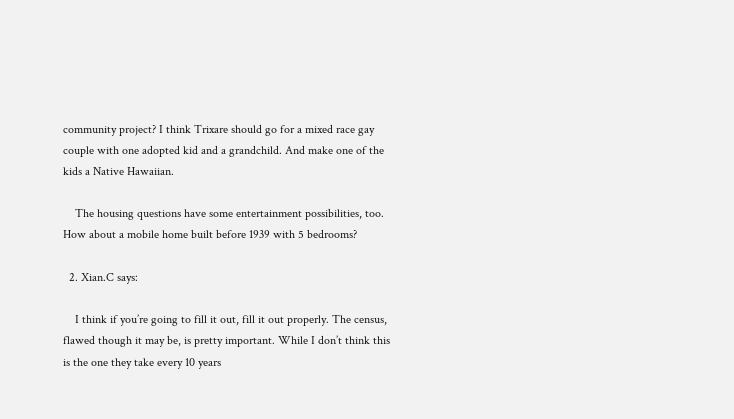community project? I think Trixare should go for a mixed race gay couple with one adopted kid and a grandchild. And make one of the kids a Native Hawaiian.

    The housing questions have some entertainment possibilities, too. How about a mobile home built before 1939 with 5 bedrooms?

  2. Xian.C says:

    I think if you’re going to fill it out, fill it out properly. The census, flawed though it may be, is pretty important. While I don’t think this is the one they take every 10 years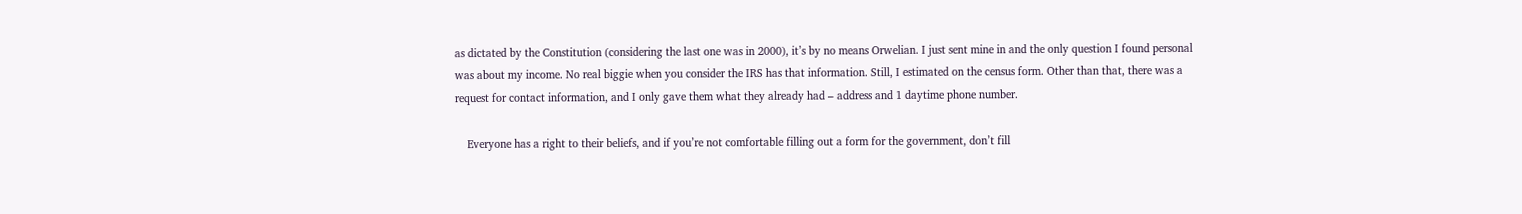as dictated by the Constitution (considering the last one was in 2000), it’s by no means Orwelian. I just sent mine in and the only question I found personal was about my income. No real biggie when you consider the IRS has that information. Still, I estimated on the census form. Other than that, there was a request for contact information, and I only gave them what they already had – address and 1 daytime phone number.

    Everyone has a right to their beliefs, and if you’re not comfortable filling out a form for the government, don’t fill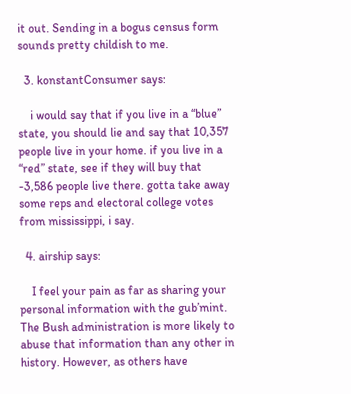it out. Sending in a bogus census form sounds pretty childish to me.

  3. konstantConsumer says:

    i would say that if you live in a “blue” state, you should lie and say that 10,357 people live in your home. if you live in a “red” state, see if they will buy that -3,586 people live there. gotta take away some reps and electoral college votes from mississippi, i say.

  4. airship says:

    I feel your pain as far as sharing your personal information with the gub’mint. The Bush administration is more likely to abuse that information than any other in history. However, as others have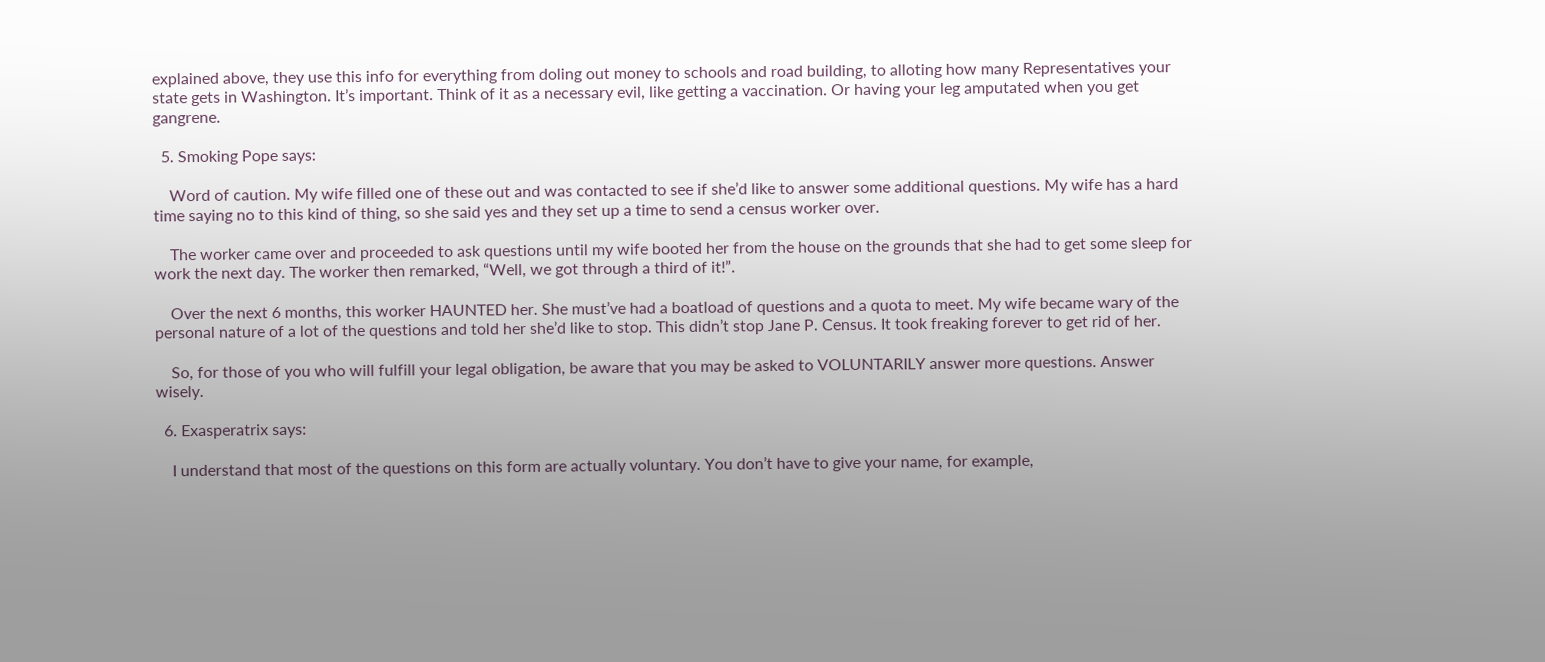explained above, they use this info for everything from doling out money to schools and road building, to alloting how many Representatives your state gets in Washington. It’s important. Think of it as a necessary evil, like getting a vaccination. Or having your leg amputated when you get gangrene.

  5. Smoking Pope says:

    Word of caution. My wife filled one of these out and was contacted to see if she’d like to answer some additional questions. My wife has a hard time saying no to this kind of thing, so she said yes and they set up a time to send a census worker over.

    The worker came over and proceeded to ask questions until my wife booted her from the house on the grounds that she had to get some sleep for work the next day. The worker then remarked, “Well, we got through a third of it!”.

    Over the next 6 months, this worker HAUNTED her. She must’ve had a boatload of questions and a quota to meet. My wife became wary of the personal nature of a lot of the questions and told her she’d like to stop. This didn’t stop Jane P. Census. It took freaking forever to get rid of her.

    So, for those of you who will fulfill your legal obligation, be aware that you may be asked to VOLUNTARILY answer more questions. Answer wisely.

  6. Exasperatrix says:

    I understand that most of the questions on this form are actually voluntary. You don’t have to give your name, for example,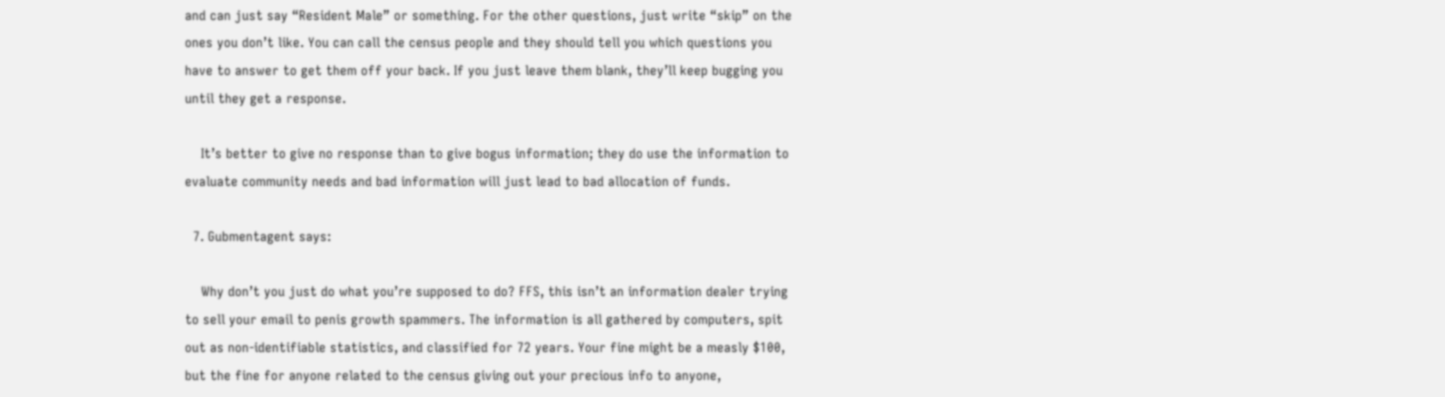and can just say “Resident Male” or something. For the other questions, just write “skip” on the ones you don’t like. You can call the census people and they should tell you which questions you have to answer to get them off your back. If you just leave them blank, they’ll keep bugging you until they get a response.

    It’s better to give no response than to give bogus information; they do use the information to evaluate community needs and bad information will just lead to bad allocation of funds.

  7. Gubmentagent says:

    Why don’t you just do what you’re supposed to do? FFS, this isn’t an information dealer trying to sell your email to penis growth spammers. The information is all gathered by computers, spit out as non-identifiable statistics, and classified for 72 years. Your fine might be a measly $100, but the fine for anyone related to the census giving out your precious info to anyone,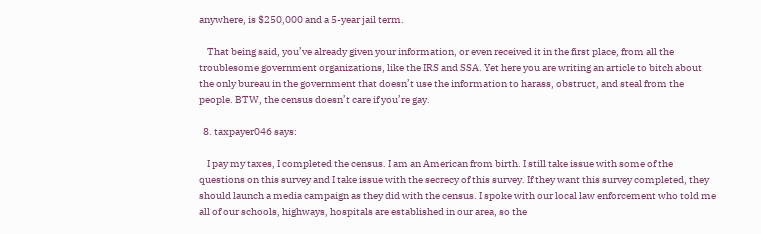anywhere, is $250,000 and a 5-year jail term.

    That being said, you’ve already given your information, or even received it in the first place, from all the troublesome government organizations, like the IRS and SSA. Yet here you are writing an article to bitch about the only bureau in the government that doesn’t use the information to harass, obstruct, and steal from the people. BTW, the census doesn’t care if you’re gay.

  8. taxpayer046 says:

    I pay my taxes, I completed the census. I am an American from birth. I still take issue with some of the questions on this survey and I take issue with the secrecy of this survey. If they want this survey completed, they should launch a media campaign as they did with the census. I spoke with our local law enforcement who told me all of our schools, highways, hospitals are established in our area, so the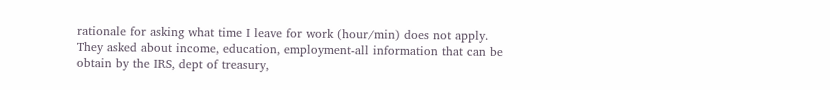rationale for asking what time I leave for work (hour/min) does not apply. They asked about income, education, employment-all information that can be obtain by the IRS, dept of treasury,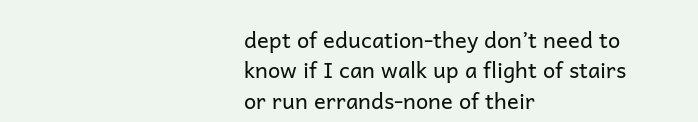dept of education-they don’t need to know if I can walk up a flight of stairs or run errands-none of their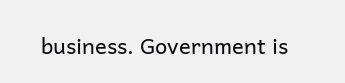business. Government is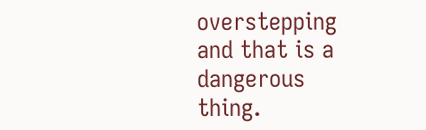overstepping and that is a dangerous thing.